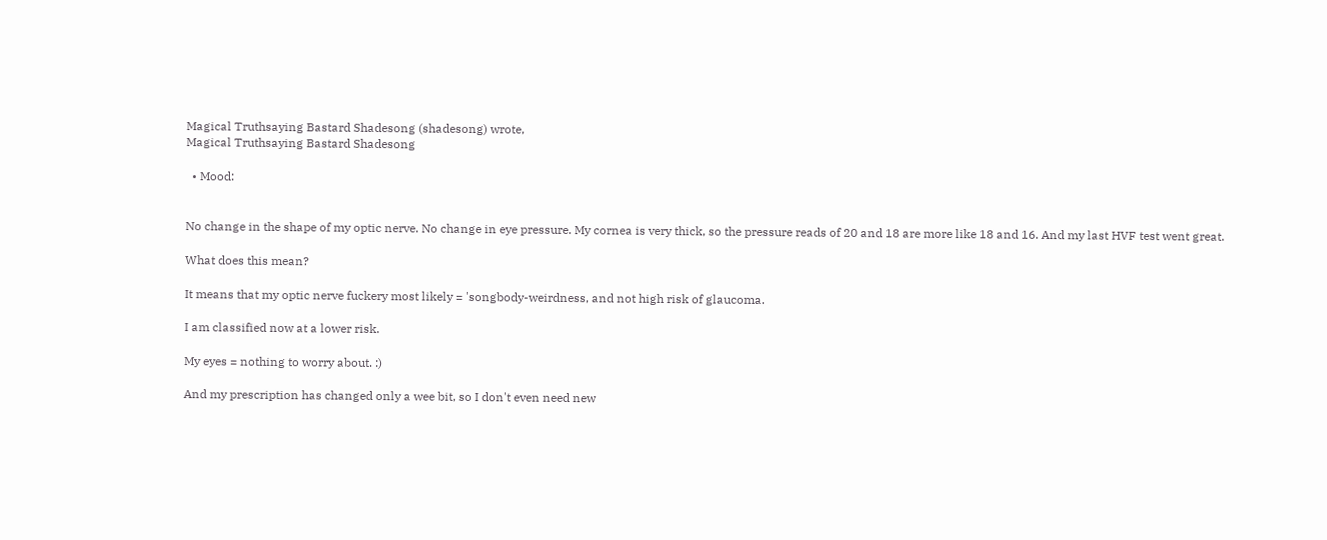Magical Truthsaying Bastard Shadesong (shadesong) wrote,
Magical Truthsaying Bastard Shadesong

  • Mood:


No change in the shape of my optic nerve. No change in eye pressure. My cornea is very thick, so the pressure reads of 20 and 18 are more like 18 and 16. And my last HVF test went great.

What does this mean?

It means that my optic nerve fuckery most likely = 'songbody-weirdness, and not high risk of glaucoma.

I am classified now at a lower risk.

My eyes = nothing to worry about. :)

And my prescription has changed only a wee bit, so I don't even need new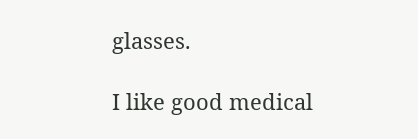glasses.

I like good medical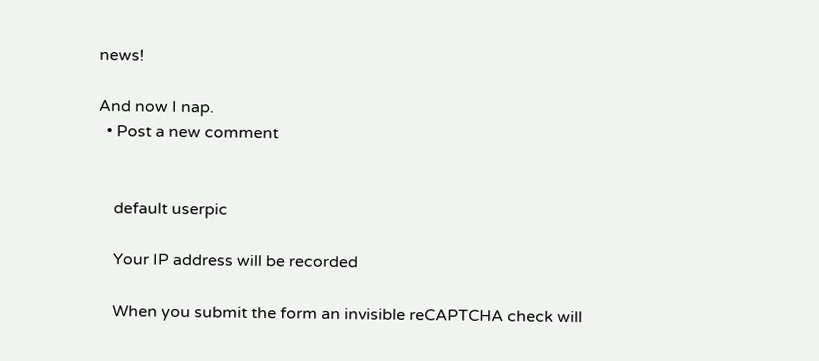news!

And now I nap.
  • Post a new comment


    default userpic

    Your IP address will be recorded

    When you submit the form an invisible reCAPTCHA check will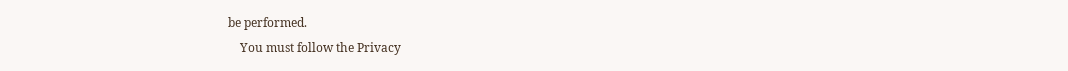be performed.
    You must follow the Privacy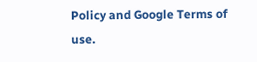Policy and Google Terms of use.